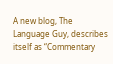A new blog, The Language Guy, describes itself as “Commentary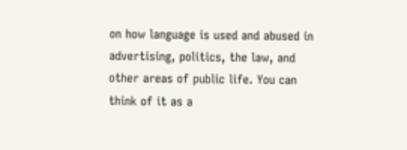on how language is used and abused in advertising, politics, the law, and other areas of public life. You can think of it as a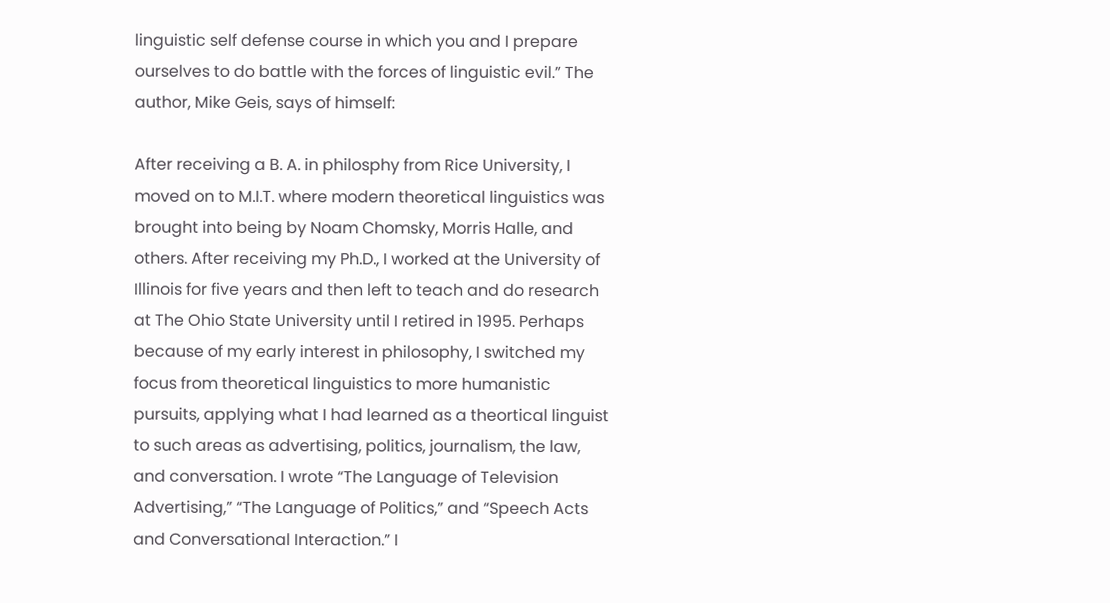linguistic self defense course in which you and I prepare ourselves to do battle with the forces of linguistic evil.” The author, Mike Geis, says of himself:

After receiving a B. A. in philosphy from Rice University, I moved on to M.I.T. where modern theoretical linguistics was brought into being by Noam Chomsky, Morris Halle, and others. After receiving my Ph.D., I worked at the University of Illinois for five years and then left to teach and do research at The Ohio State University until I retired in 1995. Perhaps because of my early interest in philosophy, I switched my focus from theoretical linguistics to more humanistic pursuits, applying what I had learned as a theortical linguist to such areas as advertising, politics, journalism, the law, and conversation. I wrote “The Language of Television Advertising,” “The Language of Politics,” and “Speech Acts and Conversational Interaction.” I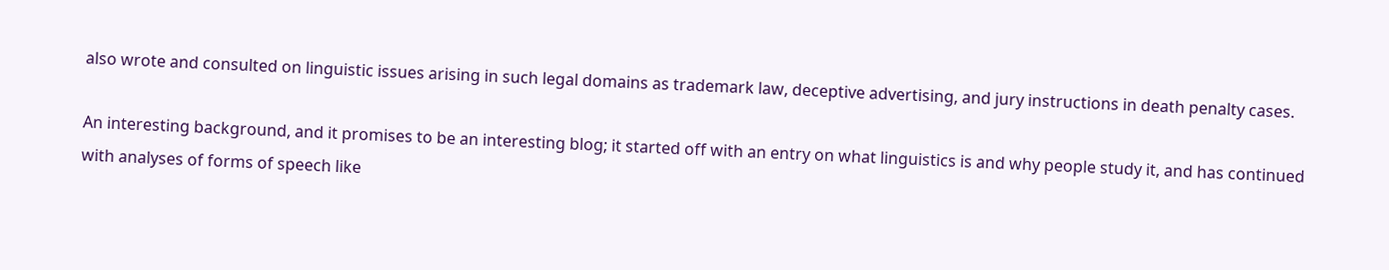also wrote and consulted on linguistic issues arising in such legal domains as trademark law, deceptive advertising, and jury instructions in death penalty cases.

An interesting background, and it promises to be an interesting blog; it started off with an entry on what linguistics is and why people study it, and has continued with analyses of forms of speech like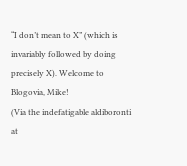“I don’t mean to X” (which is invariably followed by doing precisely X). Welcome to Blogovia, Mike!
(Via the indefatigable aldiboronti at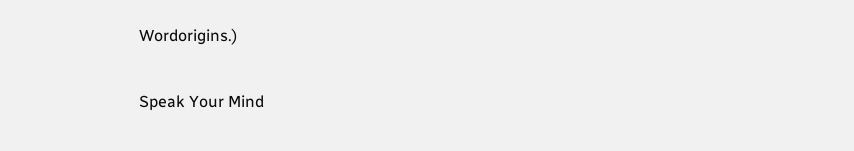Wordorigins.)

Speak Your Mind